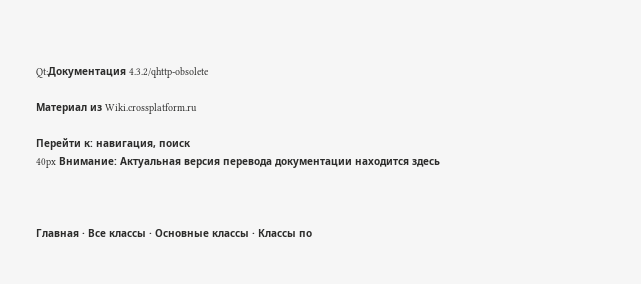Qt:Документация 4.3.2/qhttp-obsolete

Материал из Wiki.crossplatform.ru

Перейти к: навигация, поиск
40px Внимание: Актуальная версия перевода документации находится здесь



Главная · Все классы · Основные классы · Классы по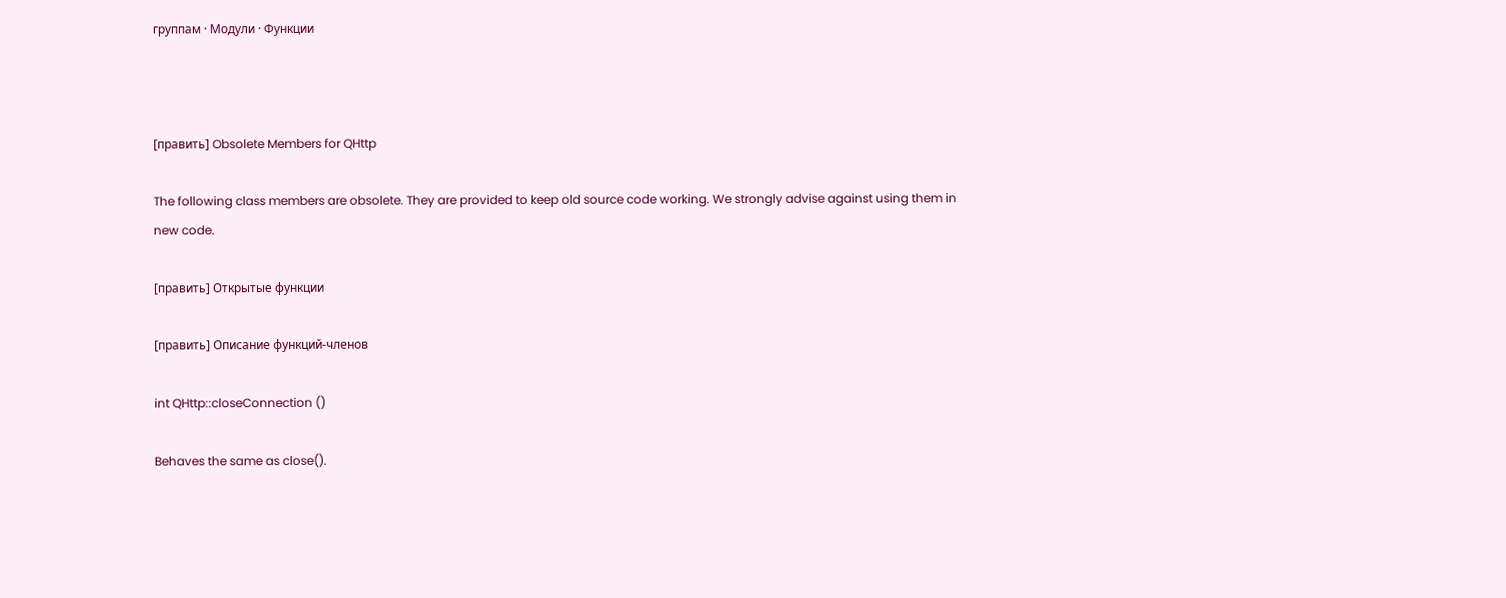группам · Модули · Функции



[править] Obsolete Members for QHttp

The following class members are obsolete. They are provided to keep old source code working. We strongly advise against using them in new code.

[править] Открытые функции

[править] Описание функций-членов

int QHttp::closeConnection ()

Behaves the same as close().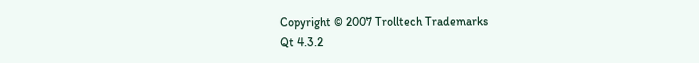Copyright © 2007 Trolltech Trademarks
Qt 4.3.2